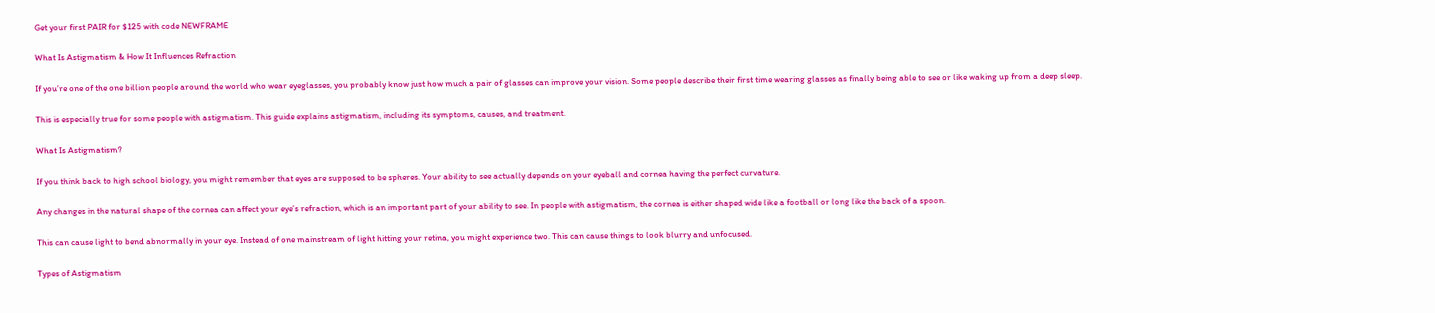Get your first PAIR for $125 with code NEWFRAME

What Is Astigmatism & How It Influences Refraction

If you’re one of the one billion people around the world who wear eyeglasses, you probably know just how much a pair of glasses can improve your vision. Some people describe their first time wearing glasses as finally being able to see or like waking up from a deep sleep.

This is especially true for some people with astigmatism. This guide explains astigmatism, including its symptoms, causes, and treatment.

What Is Astigmatism?

If you think back to high school biology, you might remember that eyes are supposed to be spheres. Your ability to see actually depends on your eyeball and cornea having the perfect curvature.

Any changes in the natural shape of the cornea can affect your eye’s refraction, which is an important part of your ability to see. In people with astigmatism, the cornea is either shaped wide like a football or long like the back of a spoon.

This can cause light to bend abnormally in your eye. Instead of one mainstream of light hitting your retina, you might experience two. This can cause things to look blurry and unfocused.

Types of Astigmatism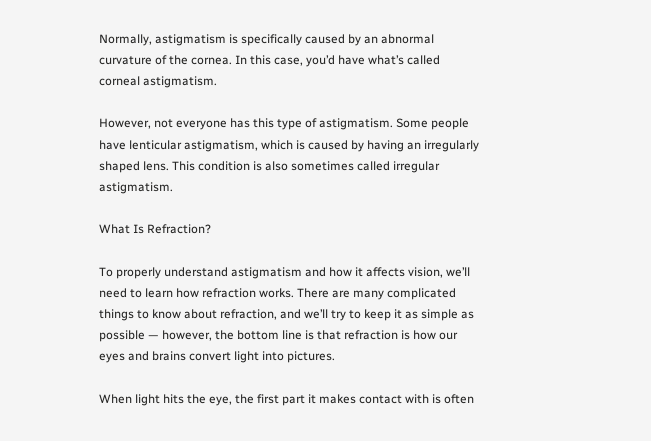Normally, astigmatism is specifically caused by an abnormal curvature of the cornea. In this case, you’d have what’s called corneal astigmatism.

However, not everyone has this type of astigmatism. Some people have lenticular astigmatism, which is caused by having an irregularly shaped lens. This condition is also sometimes called irregular astigmatism.

What Is Refraction?

To properly understand astigmatism and how it affects vision, we’ll need to learn how refraction works. There are many complicated things to know about refraction, and we’ll try to keep it as simple as possible — however, the bottom line is that refraction is how our eyes and brains convert light into pictures.

When light hits the eye, the first part it makes contact with is often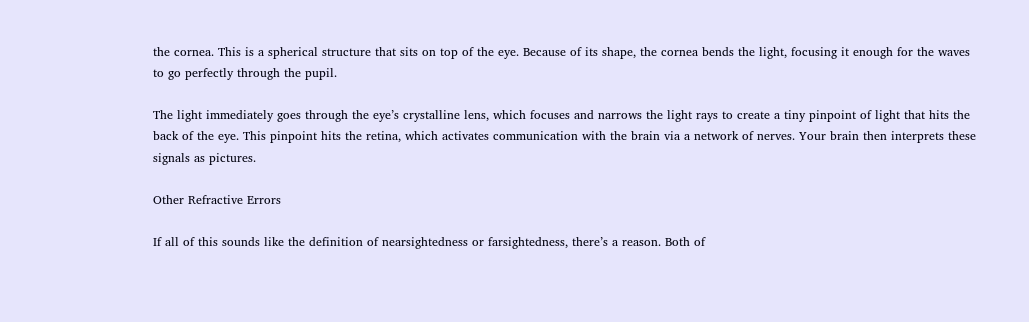the cornea. This is a spherical structure that sits on top of the eye. Because of its shape, the cornea bends the light, focusing it enough for the waves to go perfectly through the pupil.

The light immediately goes through the eye’s crystalline lens, which focuses and narrows the light rays to create a tiny pinpoint of light that hits the back of the eye. This pinpoint hits the retina, which activates communication with the brain via a network of nerves. Your brain then interprets these signals as pictures.

Other Refractive Errors

If all of this sounds like the definition of nearsightedness or farsightedness, there’s a reason. Both of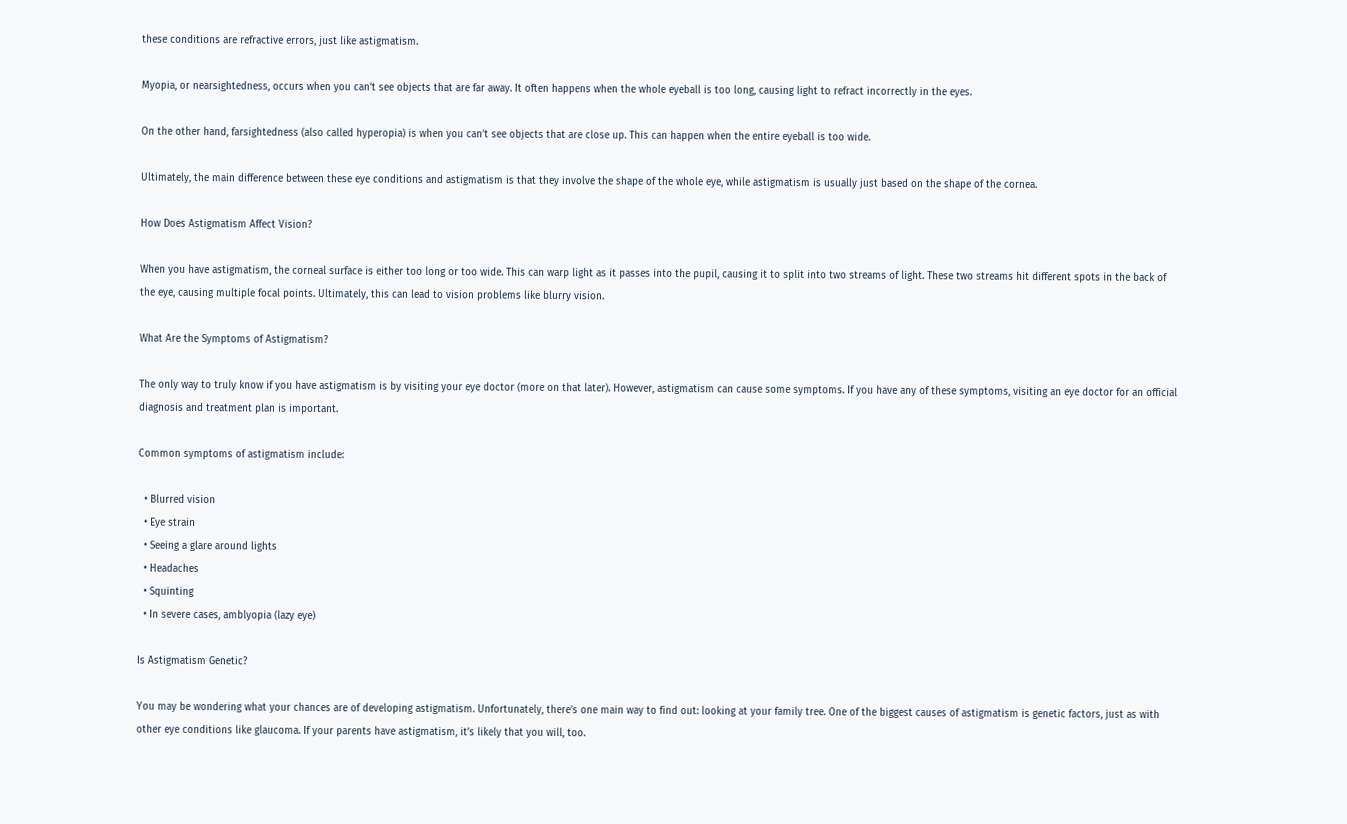these conditions are refractive errors, just like astigmatism.

Myopia, or nearsightedness, occurs when you can’t see objects that are far away. It often happens when the whole eyeball is too long, causing light to refract incorrectly in the eyes.

On the other hand, farsightedness (also called hyperopia) is when you can’t see objects that are close up. This can happen when the entire eyeball is too wide.

Ultimately, the main difference between these eye conditions and astigmatism is that they involve the shape of the whole eye, while astigmatism is usually just based on the shape of the cornea.

How Does Astigmatism Affect Vision?

When you have astigmatism, the corneal surface is either too long or too wide. This can warp light as it passes into the pupil, causing it to split into two streams of light. These two streams hit different spots in the back of the eye, causing multiple focal points. Ultimately, this can lead to vision problems like blurry vision.

What Are the Symptoms of Astigmatism?

The only way to truly know if you have astigmatism is by visiting your eye doctor (more on that later). However, astigmatism can cause some symptoms. If you have any of these symptoms, visiting an eye doctor for an official diagnosis and treatment plan is important.

Common symptoms of astigmatism include:

  • Blurred vision
  • Eye strain
  • Seeing a glare around lights
  • Headaches
  • Squinting
  • In severe cases, amblyopia (lazy eye)

Is Astigmatism Genetic?

You may be wondering what your chances are of developing astigmatism. Unfortunately, there’s one main way to find out: looking at your family tree. One of the biggest causes of astigmatism is genetic factors, just as with other eye conditions like glaucoma. If your parents have astigmatism, it’s likely that you will, too.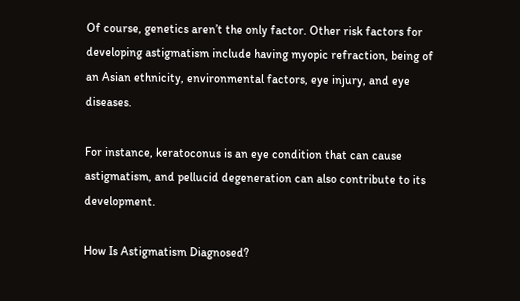Of course, genetics aren’t the only factor. Other risk factors for developing astigmatism include having myopic refraction, being of an Asian ethnicity, environmental factors, eye injury, and eye diseases.

For instance, keratoconus is an eye condition that can cause astigmatism, and pellucid degeneration can also contribute to its development.

How Is Astigmatism Diagnosed?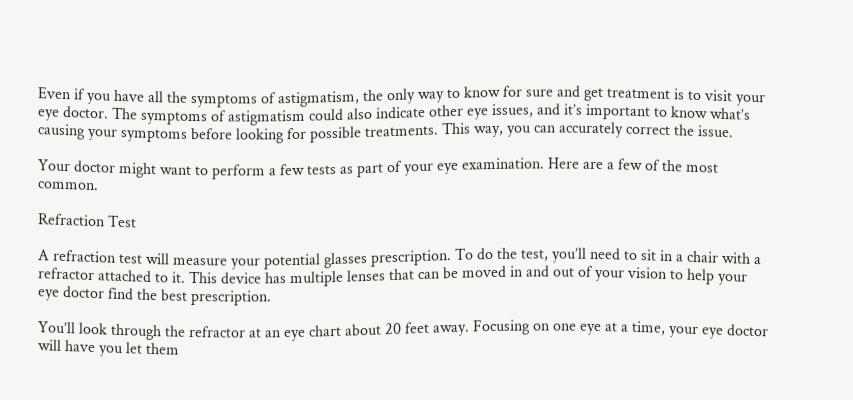Even if you have all the symptoms of astigmatism, the only way to know for sure and get treatment is to visit your eye doctor. The symptoms of astigmatism could also indicate other eye issues, and it’s important to know what’s causing your symptoms before looking for possible treatments. This way, you can accurately correct the issue.

Your doctor might want to perform a few tests as part of your eye examination. Here are a few of the most common.

Refraction Test

A refraction test will measure your potential glasses prescription. To do the test, you’ll need to sit in a chair with a refractor attached to it. This device has multiple lenses that can be moved in and out of your vision to help your eye doctor find the best prescription.

You’ll look through the refractor at an eye chart about 20 feet away. Focusing on one eye at a time, your eye doctor will have you let them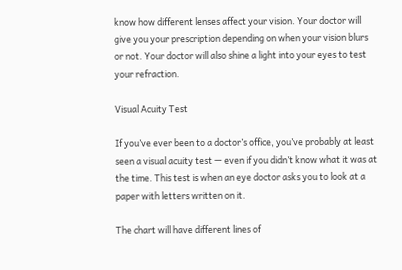know how different lenses affect your vision. Your doctor will give you your prescription depending on when your vision blurs or not. Your doctor will also shine a light into your eyes to test your refraction.

Visual Acuity Test

If you’ve ever been to a doctor’s office, you’ve probably at least seen a visual acuity test — even if you didn’t know what it was at the time. This test is when an eye doctor asks you to look at a paper with letters written on it.

The chart will have different lines of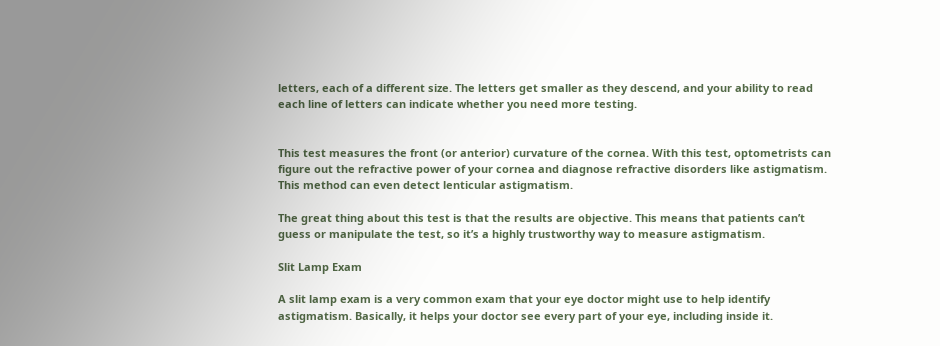letters, each of a different size. The letters get smaller as they descend, and your ability to read each line of letters can indicate whether you need more testing.


This test measures the front (or anterior) curvature of the cornea. With this test, optometrists can figure out the refractive power of your cornea and diagnose refractive disorders like astigmatism. This method can even detect lenticular astigmatism.

The great thing about this test is that the results are objective. This means that patients can’t guess or manipulate the test, so it’s a highly trustworthy way to measure astigmatism.

Slit Lamp Exam

A slit lamp exam is a very common exam that your eye doctor might use to help identify astigmatism. Basically, it helps your doctor see every part of your eye, including inside it.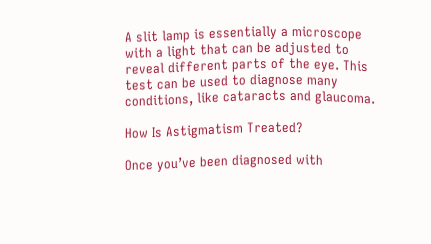A slit lamp is essentially a microscope with a light that can be adjusted to reveal different parts of the eye. This test can be used to diagnose many conditions, like cataracts and glaucoma.

How Is Astigmatism Treated?

Once you’ve been diagnosed with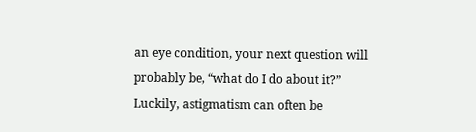an eye condition, your next question will probably be, “what do I do about it?” Luckily, astigmatism can often be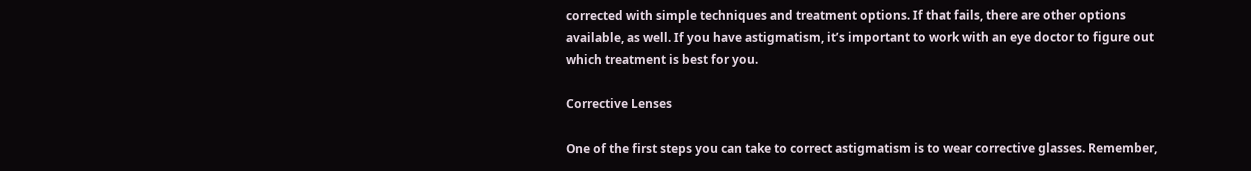corrected with simple techniques and treatment options. If that fails, there are other options available, as well. If you have astigmatism, it’s important to work with an eye doctor to figure out which treatment is best for you.

Corrective Lenses

One of the first steps you can take to correct astigmatism is to wear corrective glasses. Remember,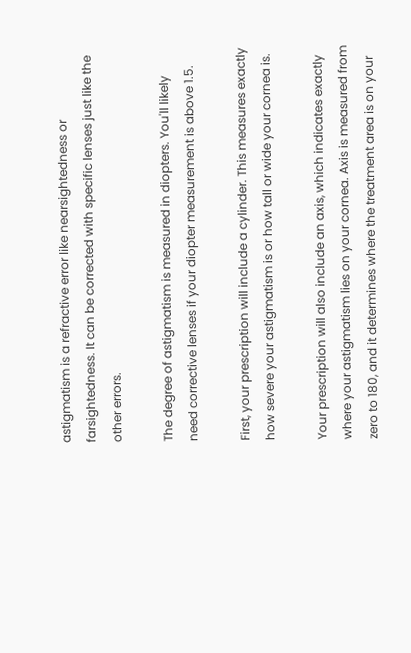astigmatism is a refractive error like nearsightedness or farsightedness. It can be corrected with specific lenses just like the other errors.

The degree of astigmatism is measured in diopters. You'll likely need corrective lenses if your diopter measurement is above 1.5.

First, your prescription will include a cylinder. This measures exactly how severe your astigmatism is or how tall or wide your cornea is.

Your prescription will also include an axis, which indicates exactly where your astigmatism lies on your cornea. Axis is measured from zero to 180, and it determines where the treatment area is on your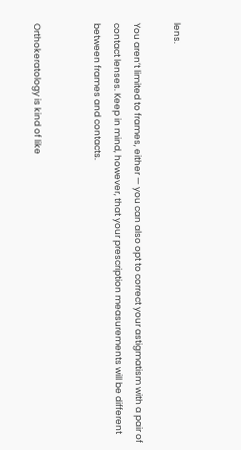lens.

You aren’t limited to frames, either — you can also opt to correct your astigmatism with a pair of contact lenses. Keep in mind, however, that your prescription measurements will be different between frames and contacts.


Orthokeratology is kind of like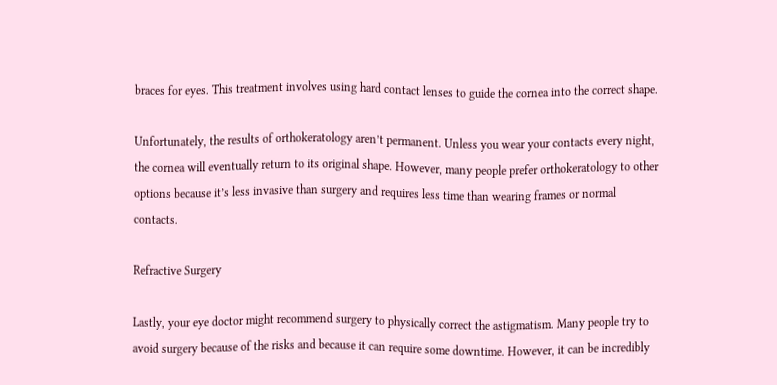braces for eyes. This treatment involves using hard contact lenses to guide the cornea into the correct shape.

Unfortunately, the results of orthokeratology aren’t permanent. Unless you wear your contacts every night, the cornea will eventually return to its original shape. However, many people prefer orthokeratology to other options because it’s less invasive than surgery and requires less time than wearing frames or normal contacts.

Refractive Surgery

Lastly, your eye doctor might recommend surgery to physically correct the astigmatism. Many people try to avoid surgery because of the risks and because it can require some downtime. However, it can be incredibly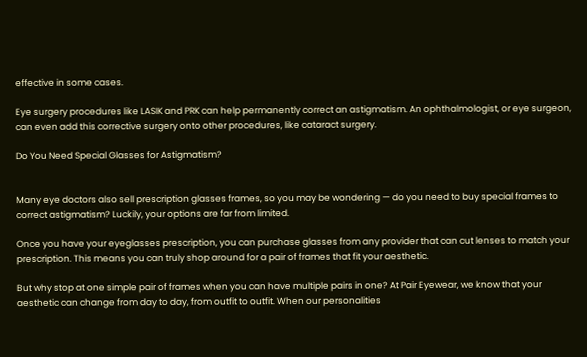effective in some cases.

Eye surgery procedures like LASIK and PRK can help permanently correct an astigmatism. An ophthalmologist, or eye surgeon, can even add this corrective surgery onto other procedures, like cataract surgery.

Do You Need Special Glasses for Astigmatism?


Many eye doctors also sell prescription glasses frames, so you may be wondering — do you need to buy special frames to correct astigmatism? Luckily, your options are far from limited.

Once you have your eyeglasses prescription, you can purchase glasses from any provider that can cut lenses to match your prescription. This means you can truly shop around for a pair of frames that fit your aesthetic.

But why stop at one simple pair of frames when you can have multiple pairs in one? At Pair Eyewear, we know that your aesthetic can change from day to day, from outfit to outfit. When our personalities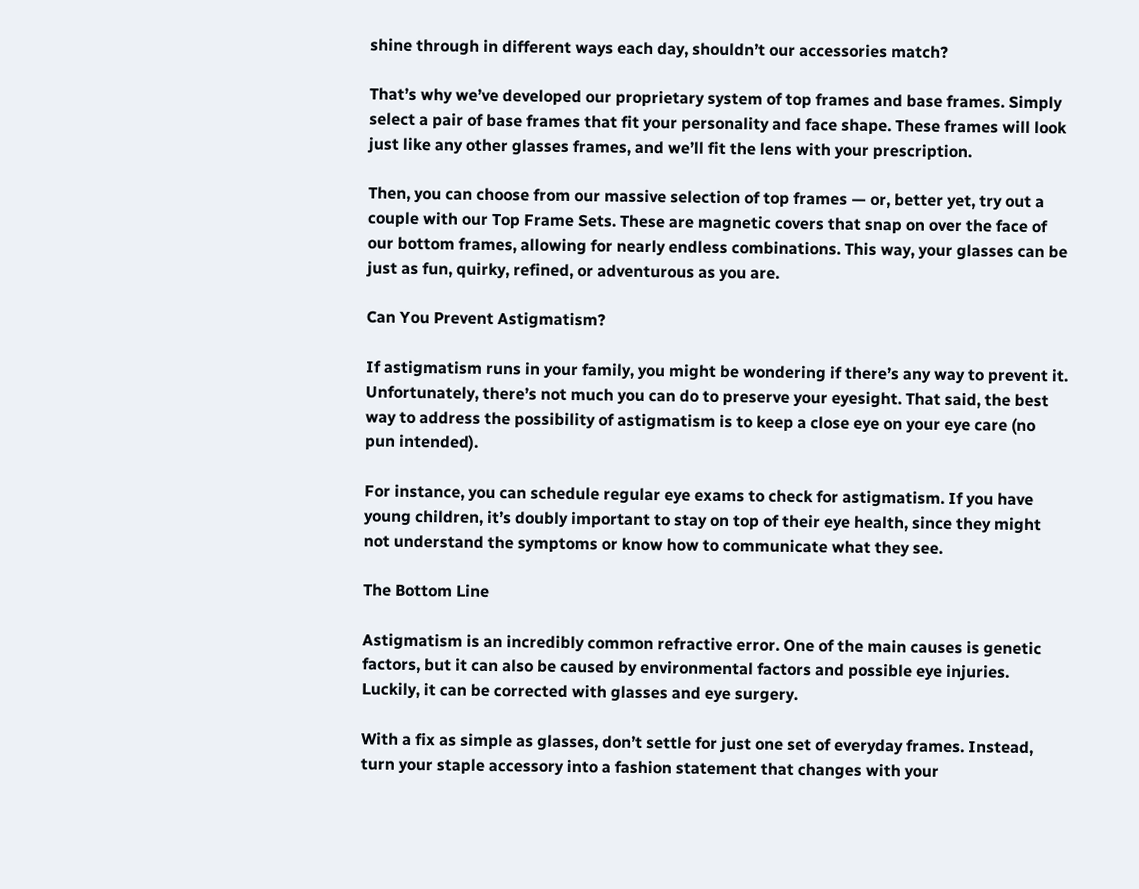shine through in different ways each day, shouldn’t our accessories match?

That’s why we’ve developed our proprietary system of top frames and base frames. Simply select a pair of base frames that fit your personality and face shape. These frames will look just like any other glasses frames, and we’ll fit the lens with your prescription.

Then, you can choose from our massive selection of top frames — or, better yet, try out a couple with our Top Frame Sets. These are magnetic covers that snap on over the face of our bottom frames, allowing for nearly endless combinations. This way, your glasses can be just as fun, quirky, refined, or adventurous as you are.

Can You Prevent Astigmatism?

If astigmatism runs in your family, you might be wondering if there’s any way to prevent it. Unfortunately, there’s not much you can do to preserve your eyesight. That said, the best way to address the possibility of astigmatism is to keep a close eye on your eye care (no pun intended).

For instance, you can schedule regular eye exams to check for astigmatism. If you have young children, it’s doubly important to stay on top of their eye health, since they might not understand the symptoms or know how to communicate what they see.

The Bottom Line

Astigmatism is an incredibly common refractive error. One of the main causes is genetic factors, but it can also be caused by environmental factors and possible eye injuries. Luckily, it can be corrected with glasses and eye surgery.

With a fix as simple as glasses, don’t settle for just one set of everyday frames. Instead, turn your staple accessory into a fashion statement that changes with your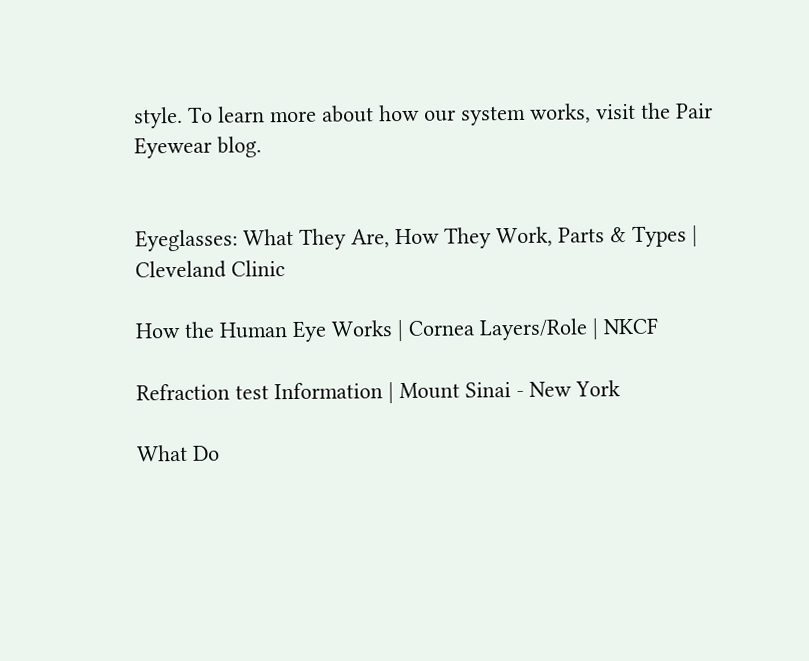style. To learn more about how our system works, visit the Pair Eyewear blog.


Eyeglasses: What They Are, How They Work, Parts & Types | Cleveland Clinic

How the Human Eye Works | Cornea Layers/Role | NKCF

Refraction test Information | Mount Sinai - New York

What Do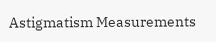Astigmatism Measurements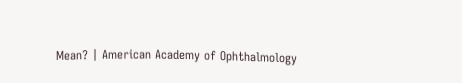Mean? | American Academy of Ophthalmology